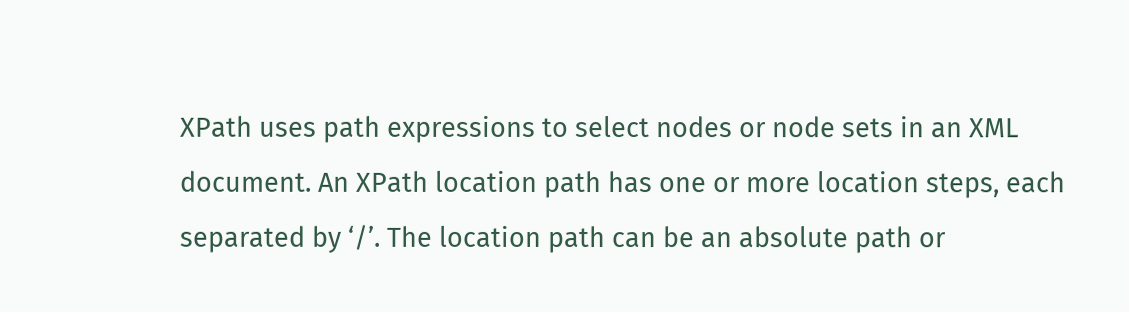XPath uses path expressions to select nodes or node sets in an XML document. An XPath location path has one or more location steps, each separated by ‘/’. The location path can be an absolute path or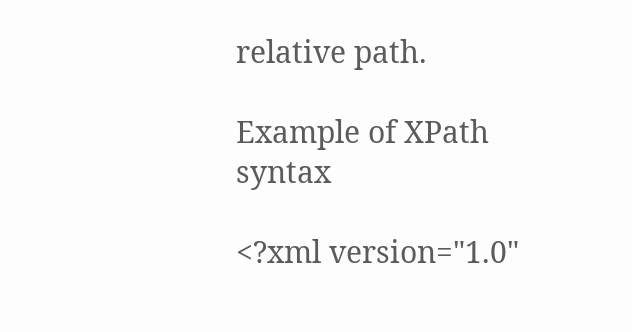relative path.

Example of XPath syntax

<?xml version="1.0"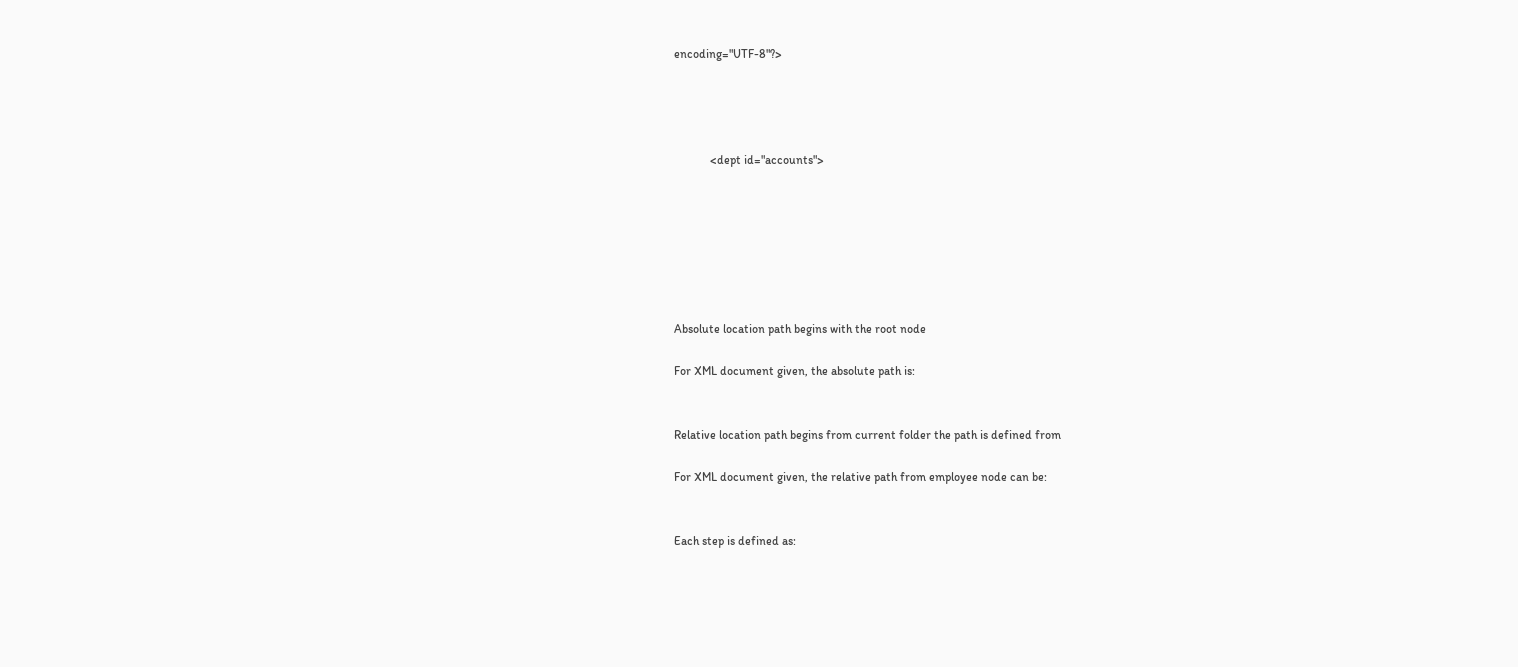encoding="UTF-8"?>




            <dept id="accounts">







Absolute location path begins with the root node

For XML document given, the absolute path is:


Relative location path begins from current folder the path is defined from

For XML document given, the relative path from employee node can be:


Each step is defined as: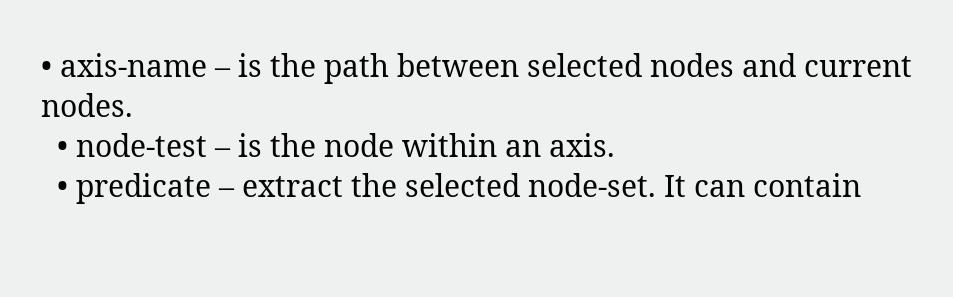• axis-name – is the path between selected nodes and current nodes.
  • node-test – is the node within an axis.
  • predicate – extract the selected node-set. It can contain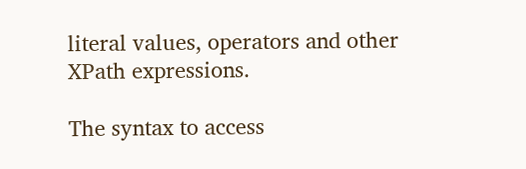literal values, operators and other XPath expressions.

The syntax to access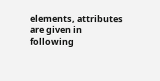elements, attributes are given in following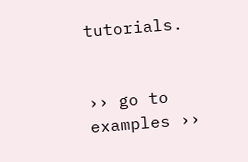tutorials.


›› go to examples ››